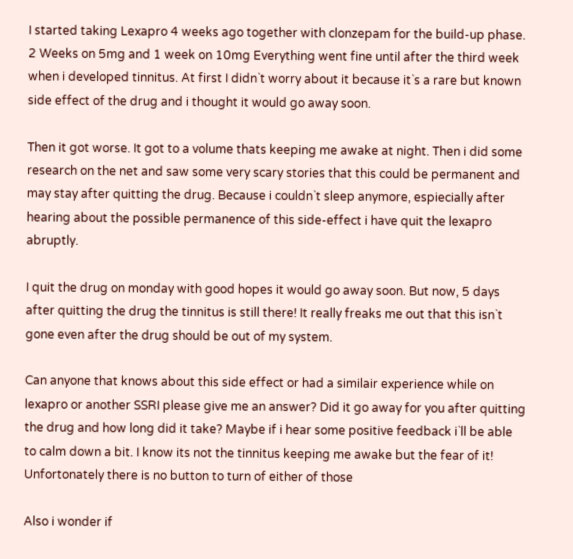I started taking Lexapro 4 weeks ago together with clonzepam for the build-up phase. 2 Weeks on 5mg and 1 week on 10mg Everything went fine until after the third week when i developed tinnitus. At first I didn`t worry about it because it`s a rare but known side effect of the drug and i thought it would go away soon.

Then it got worse. It got to a volume thats keeping me awake at night. Then i did some research on the net and saw some very scary stories that this could be permanent and may stay after quitting the drug. Because i couldn`t sleep anymore, espiecially after hearing about the possible permanence of this side-effect i have quit the lexapro abruptly.

I quit the drug on monday with good hopes it would go away soon. But now, 5 days after quitting the drug the tinnitus is still there! It really freaks me out that this isn`t gone even after the drug should be out of my system.

Can anyone that knows about this side effect or had a similair experience while on lexapro or another SSRI please give me an answer? Did it go away for you after quitting the drug and how long did it take? Maybe if i hear some positive feedback i`ll be able to calm down a bit. I know its not the tinnitus keeping me awake but the fear of it! Unfortonately there is no button to turn of either of those

Also i wonder if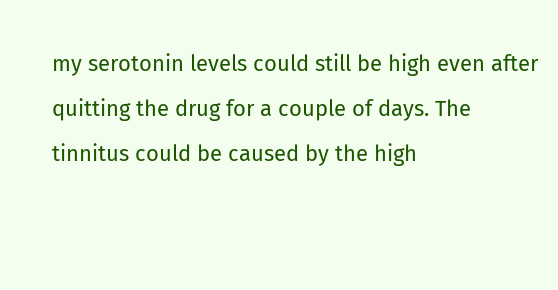my serotonin levels could still be high even after quitting the drug for a couple of days. The tinnitus could be caused by the high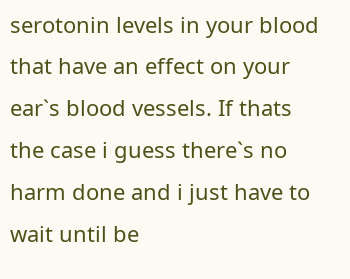serotonin levels in your blood that have an effect on your ear`s blood vessels. If thats the case i guess there`s no harm done and i just have to wait until be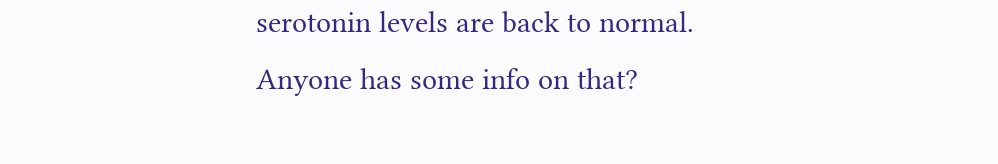serotonin levels are back to normal. Anyone has some info on that?